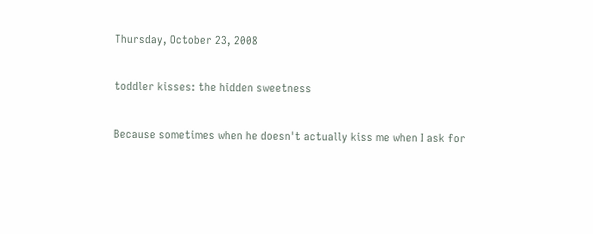Thursday, October 23, 2008

toddler kisses: the hidden sweetness

Because sometimes when he doesn't actually kiss me when I ask for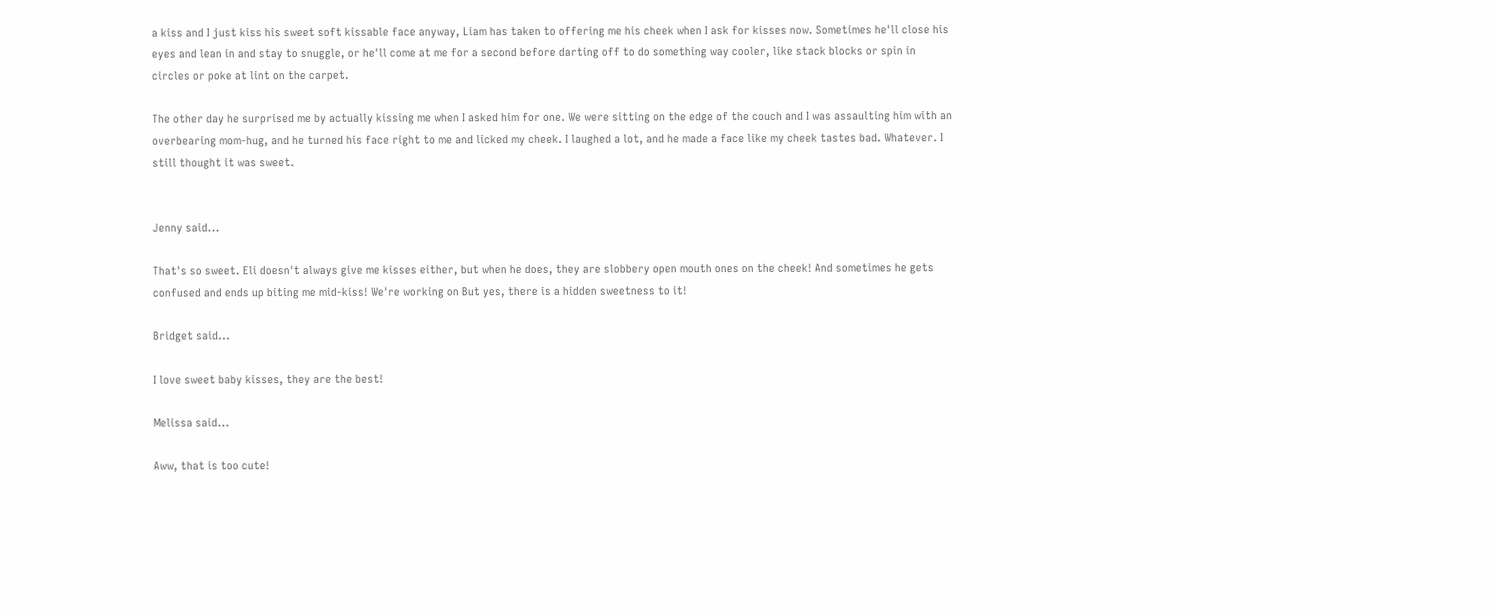a kiss and I just kiss his sweet soft kissable face anyway, Liam has taken to offering me his cheek when I ask for kisses now. Sometimes he'll close his eyes and lean in and stay to snuggle, or he'll come at me for a second before darting off to do something way cooler, like stack blocks or spin in circles or poke at lint on the carpet.

The other day he surprised me by actually kissing me when I asked him for one. We were sitting on the edge of the couch and I was assaulting him with an overbearing mom-hug, and he turned his face right to me and licked my cheek. I laughed a lot, and he made a face like my cheek tastes bad. Whatever. I still thought it was sweet.


Jenny said...

That's so sweet. Eli doesn't always give me kisses either, but when he does, they are slobbery open mouth ones on the cheek! And sometimes he gets confused and ends up biting me mid-kiss! We're working on But yes, there is a hidden sweetness to it!

Bridget said...

I love sweet baby kisses, they are the best!

Melissa said...

Aww, that is too cute!